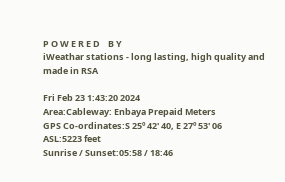P O W E R E D    B Y
iWeathar stations - long lasting, high quality and made in RSA

Fri Feb 23 1:43:20 2024
Area:Cableway: Enbaya Prepaid Meters
GPS Co-ordinates:S 25º 42' 40, E 27º 53' 06
ASL:5223 feet
Sunrise / Sunset:05:58 / 18:46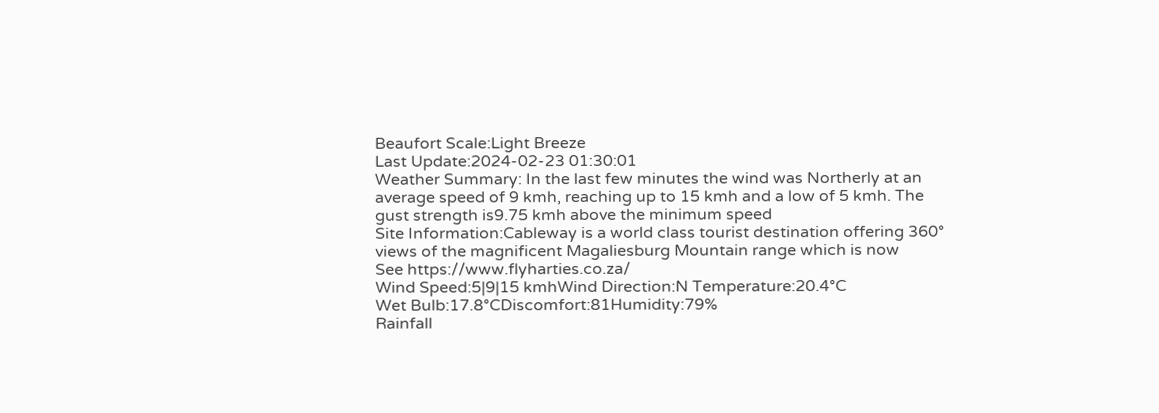Beaufort Scale:Light Breeze
Last Update:2024-02-23 01:30:01
Weather Summary: In the last few minutes the wind was Northerly at an average speed of 9 kmh, reaching up to 15 kmh and a low of 5 kmh. The gust strength is9.75 kmh above the minimum speed
Site Information:Cableway is a world class tourist destination offering 360° views of the magnificent Magaliesburg Mountain range which is now
See https://www.flyharties.co.za/
Wind Speed:5|9|15 kmhWind Direction:N Temperature:20.4°C
Wet Bulb:17.8°CDiscomfort:81Humidity:79%
Rainfall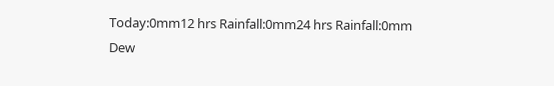Today:0mm12 hrs Rainfall:0mm24 hrs Rainfall:0mm
Dew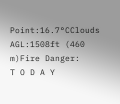Point:16.7°CClouds AGL:1508ft (460 m)Fire Danger:
T O D A Y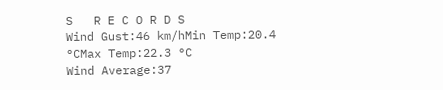S   R E C O R D S
Wind Gust:46 km/hMin Temp:20.4 °CMax Temp:22.3 °C
Wind Average:37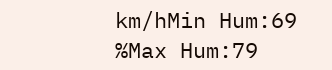km/hMin Hum:69 %Max Hum:79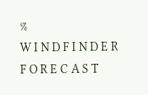%
W I N D F I N D E R   F O R E C A S T